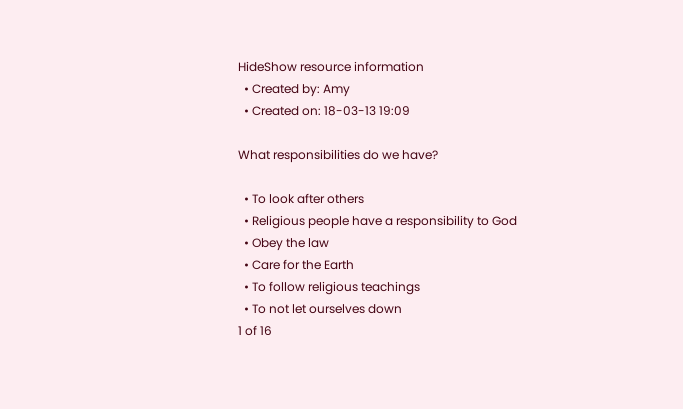HideShow resource information
  • Created by: Amy
  • Created on: 18-03-13 19:09

What responsibilities do we have?

  • To look after others
  • Religious people have a responsibility to God
  • Obey the law
  • Care for the Earth
  • To follow religious teachings
  • To not let ourselves down
1 of 16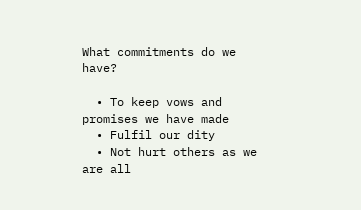What commitments do we have?

  • To keep vows and promises we have made
  • Fulfil our dity
  • Not hurt others as we are all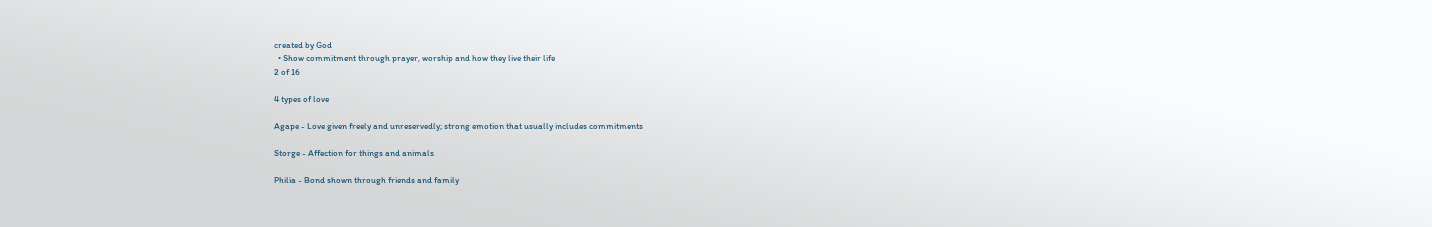created by God
  • Show commitment through prayer, worship and how they live their life
2 of 16

4 types of love

Agape - Love given freely and unreservedly; strong emotion that usually includes commitments

Storge - Affection for things and animals

Philia - Bond shown through friends and family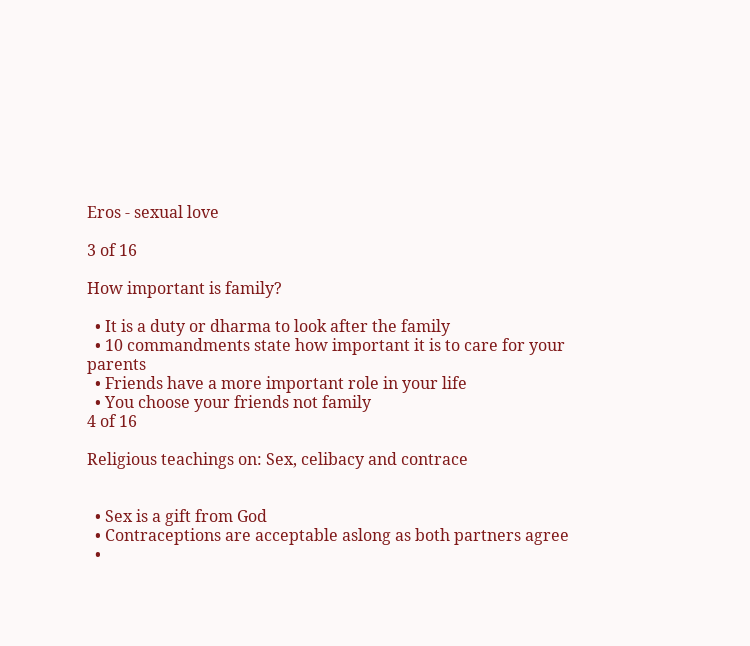Eros - sexual love

3 of 16

How important is family?

  • It is a duty or dharma to look after the family
  • 10 commandments state how important it is to care for your parents
  • Friends have a more important role in your life
  • You choose your friends not family
4 of 16

Religious teachings on: Sex, celibacy and contrace


  • Sex is a gift from God
  • Contraceptions are acceptable aslong as both partners agree
  •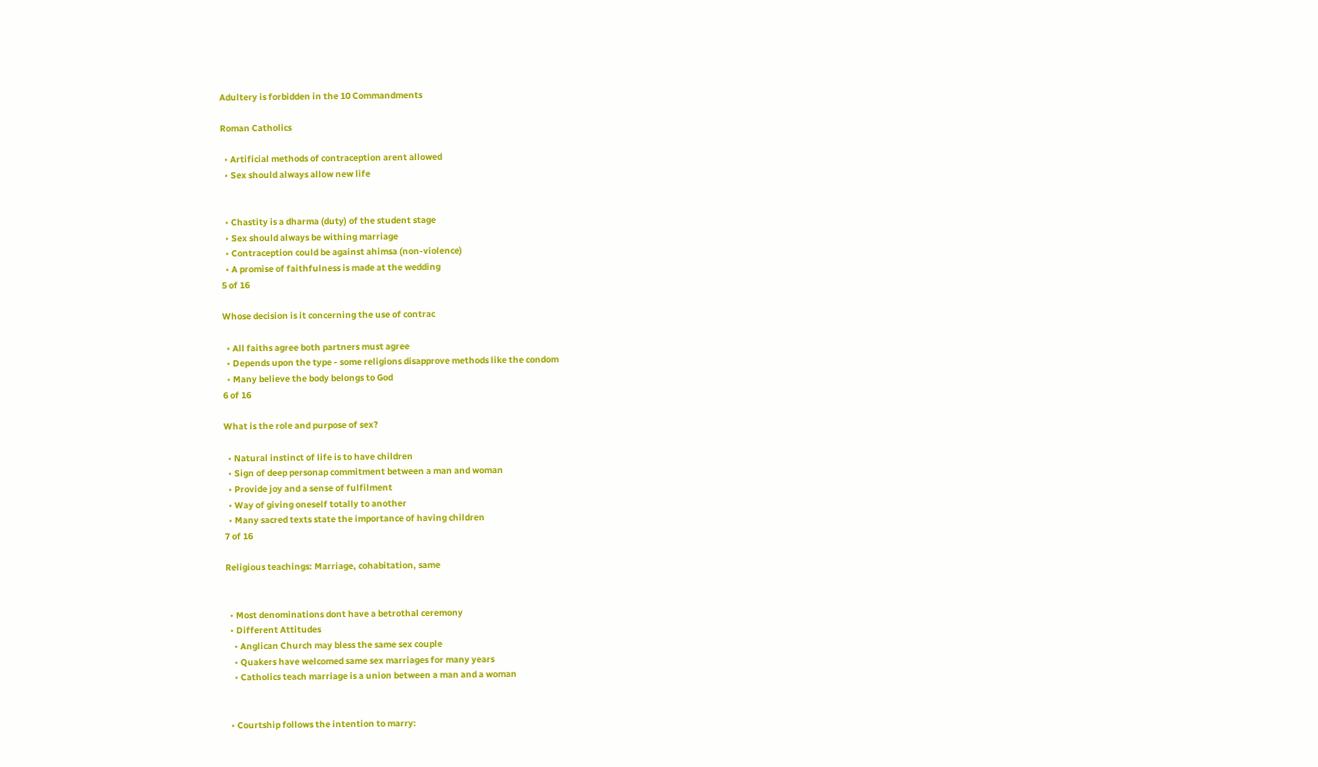Adultery is forbidden in the 10 Commandments

Roman Catholics

  • Artificial methods of contraception arent allowed
  • Sex should always allow new life


  • Chastity is a dharma (duty) of the student stage
  • Sex should always be withing marriage
  • Contraception could be against ahimsa (non-violence)
  • A promise of faithfulness is made at the wedding
5 of 16

Whose decision is it concerning the use of contrac

  • All faiths agree both partners must agree
  • Depends upon the type - some religions disapprove methods like the condom
  • Many believe the body belongs to God
6 of 16

What is the role and purpose of sex?

  • Natural instinct of life is to have children
  • Sign of deep personap commitment between a man and woman
  • Provide joy and a sense of fulfilment
  • Way of giving oneself totally to another
  • Many sacred texts state the importance of having children
7 of 16

Religious teachings: Marriage, cohabitation, same


  • Most denominations dont have a betrothal ceremony
  • Different Attitudes
    • Anglican Church may bless the same sex couple
    • Quakers have welcomed same sex marriages for many years
    • Catholics teach marriage is a union between a man and a woman


  • Courtship follows the intention to marry: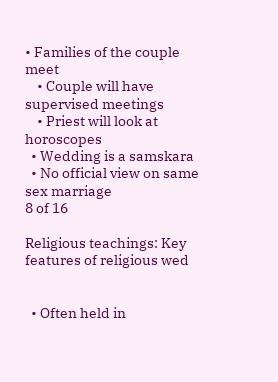• Families of the couple meet
    • Couple will have supervised meetings
    • Priest will look at horoscopes
  • Wedding is a samskara
  • No official view on same sex marriage
8 of 16

Religious teachings: Key features of religious wed


  • Often held in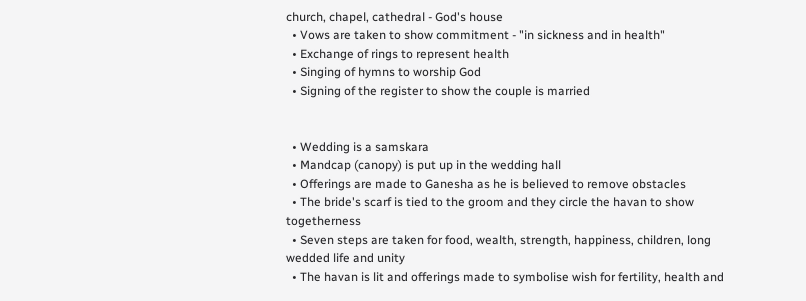church, chapel, cathedral - God's house
  • Vows are taken to show commitment - "in sickness and in health"
  • Exchange of rings to represent health
  • Singing of hymns to worship God
  • Signing of the register to show the couple is married


  • Wedding is a samskara
  • Mandcap (canopy) is put up in the wedding hall
  • Offerings are made to Ganesha as he is believed to remove obstacles
  • The bride's scarf is tied to the groom and they circle the havan to show togetherness
  • Seven steps are taken for food, wealth, strength, happiness, children, long wedded life and unity
  • The havan is lit and offerings made to symbolise wish for fertility, health and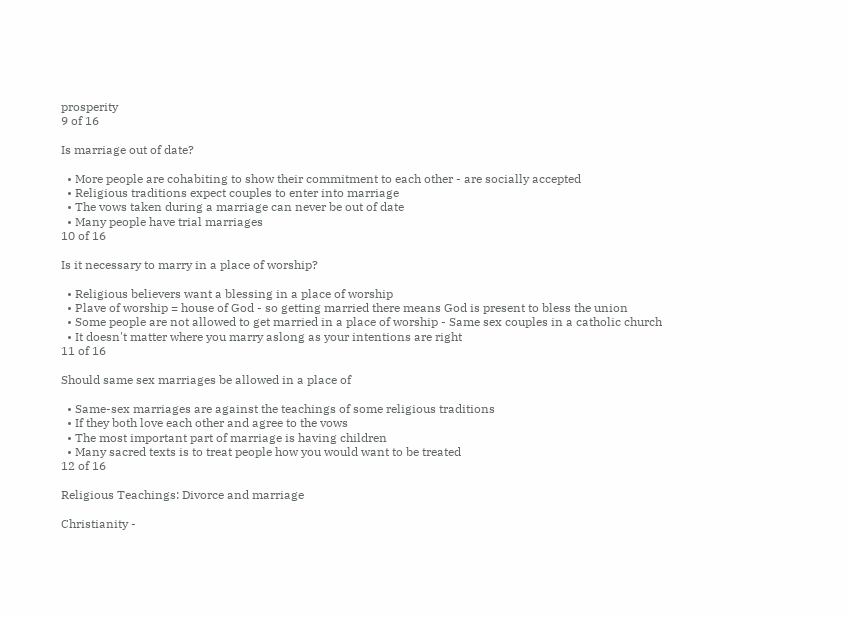prosperity
9 of 16

Is marriage out of date?

  • More people are cohabiting to show their commitment to each other - are socially accepted
  • Religious traditions expect couples to enter into marriage
  • The vows taken during a marriage can never be out of date
  • Many people have trial marriages
10 of 16

Is it necessary to marry in a place of worship?

  • Religious believers want a blessing in a place of worship
  • Plave of worship = house of God - so getting married there means God is present to bless the union
  • Some people are not allowed to get married in a place of worship - Same sex couples in a catholic church
  • It doesn't matter where you marry aslong as your intentions are right
11 of 16

Should same sex marriages be allowed in a place of

  • Same-sex marriages are against the teachings of some religious traditions
  • If they both love each other and agree to the vows
  • The most important part of marriage is having children
  • Many sacred texts is to treat people how you would want to be treated
12 of 16

Religious Teachings: Divorce and marriage

Christianity -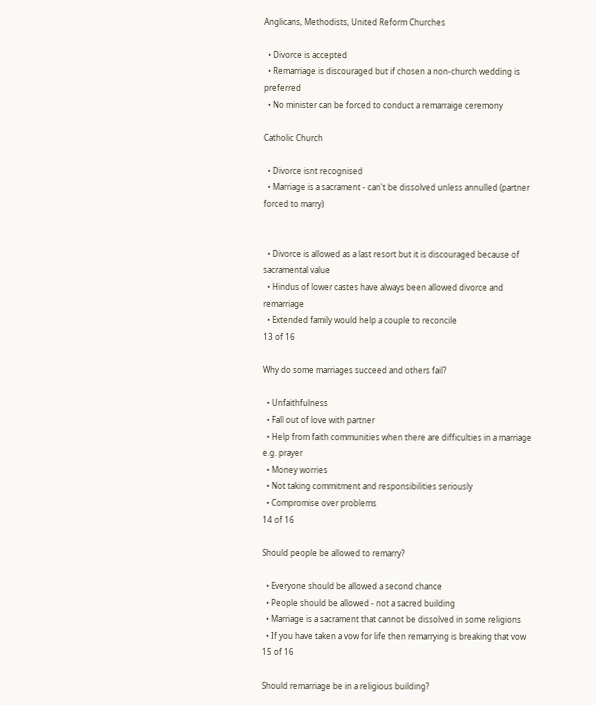Anglicans, Methodists, United Reform Churches

  • Divorce is accepted
  • Remarriage is discouraged but if chosen a non-church wedding is preferred
  • No minister can be forced to conduct a remarraige ceremony

Catholic Church

  • Divorce isnt recognised
  • Marriage is a sacrament - can't be dissolved unless annulled (partner forced to marry)


  • Divorce is allowed as a last resort but it is discouraged because of sacramental value
  • Hindus of lower castes have always been allowed divorce and remarriage
  • Extended family would help a couple to reconcile
13 of 16

Why do some marriages succeed and others fail?

  • Unfaithfulness
  • Fall out of love with partner
  • Help from faith communities when there are difficulties in a marriage e.g. prayer
  • Money worries
  • Not taking commitment and responsibilities seriously
  • Compromise over problems
14 of 16

Should people be allowed to remarry?

  • Everyone should be allowed a second chance
  • People should be allowed - not a sacred building
  • Marriage is a sacrament that cannot be dissolved in some religions
  • If you have taken a vow for life then remarrying is breaking that vow
15 of 16

Should remarriage be in a religious building?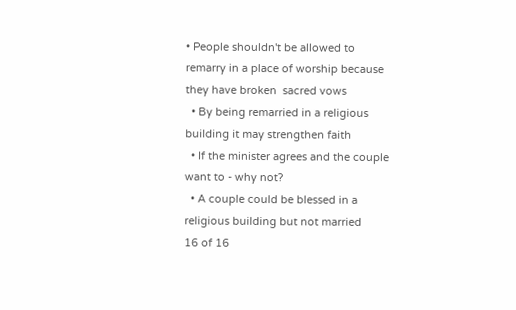• People shouldn't be allowed to remarry in a place of worship because they have broken  sacred vows
  • By being remarried in a religious building it may strengthen faith
  • If the minister agrees and the couple want to - why not?
  • A couple could be blessed in a religious building but not married
16 of 16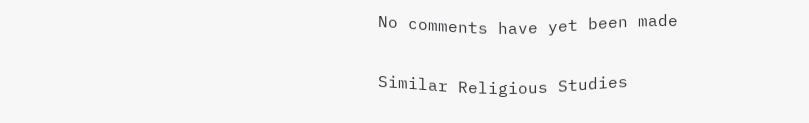No comments have yet been made

Similar Religious Studies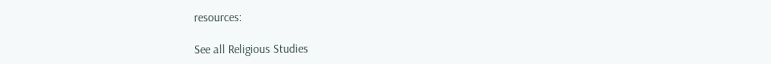resources:

See all Religious Studies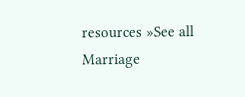resources »See all Marriage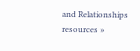and Relationships resources »